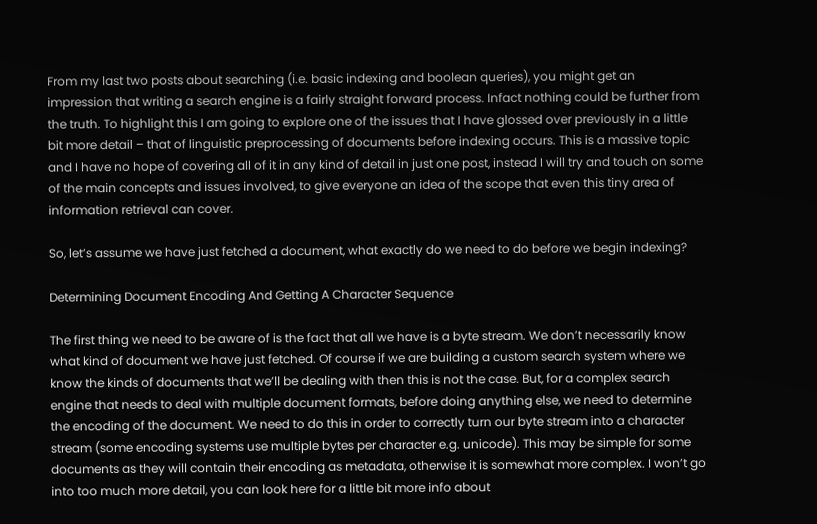From my last two posts about searching (i.e. basic indexing and boolean queries), you might get an impression that writing a search engine is a fairly straight forward process. Infact nothing could be further from the truth. To highlight this I am going to explore one of the issues that I have glossed over previously in a little bit more detail – that of linguistic preprocessing of documents before indexing occurs. This is a massive topic and I have no hope of covering all of it in any kind of detail in just one post, instead I will try and touch on some of the main concepts and issues involved, to give everyone an idea of the scope that even this tiny area of information retrieval can cover.

So, let’s assume we have just fetched a document, what exactly do we need to do before we begin indexing?

Determining Document Encoding And Getting A Character Sequence

The first thing we need to be aware of is the fact that all we have is a byte stream. We don’t necessarily know what kind of document we have just fetched. Of course if we are building a custom search system where we know the kinds of documents that we’ll be dealing with then this is not the case. But, for a complex search engine that needs to deal with multiple document formats, before doing anything else, we need to determine the encoding of the document. We need to do this in order to correctly turn our byte stream into a character stream (some encoding systems use multiple bytes per character e.g. unicode). This may be simple for some documents as they will contain their encoding as metadata, otherwise it is somewhat more complex. I won’t go into too much more detail, you can look here for a little bit more info about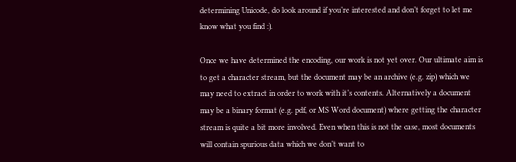determining Unicode, do look around if you’re interested and don’t forget to let me know what you find :).

Once we have determined the encoding, our work is not yet over. Our ultimate aim is to get a character stream, but the document may be an archive (e.g. zip) which we may need to extract in order to work with it’s contents. Alternatively a document may be a binary format (e.g. pdf, or MS Word document) where getting the character stream is quite a bit more involved. Even when this is not the case, most documents will contain spurious data which we don’t want to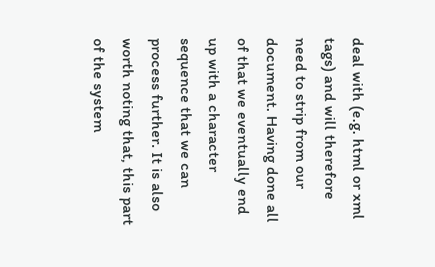deal with (e.g. html or xml tags) and will therefore need to strip from our document. Having done all of that we eventually end up with a character sequence that we can process further. It is also worth noting that, this part of the system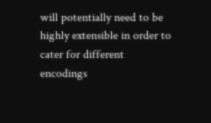will potentially need to be highly extensible in order to cater for different encodings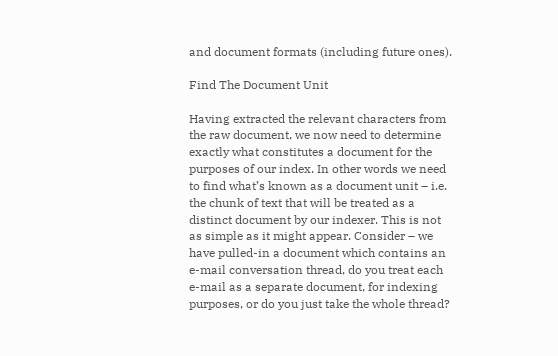and document formats (including future ones).

Find The Document Unit

Having extracted the relevant characters from the raw document, we now need to determine exactly what constitutes a document for the purposes of our index. In other words we need to find what’s known as a document unit – i.e. the chunk of text that will be treated as a distinct document by our indexer. This is not as simple as it might appear. Consider – we have pulled-in a document which contains an e-mail conversation thread, do you treat each e-mail as a separate document, for indexing purposes, or do you just take the whole thread?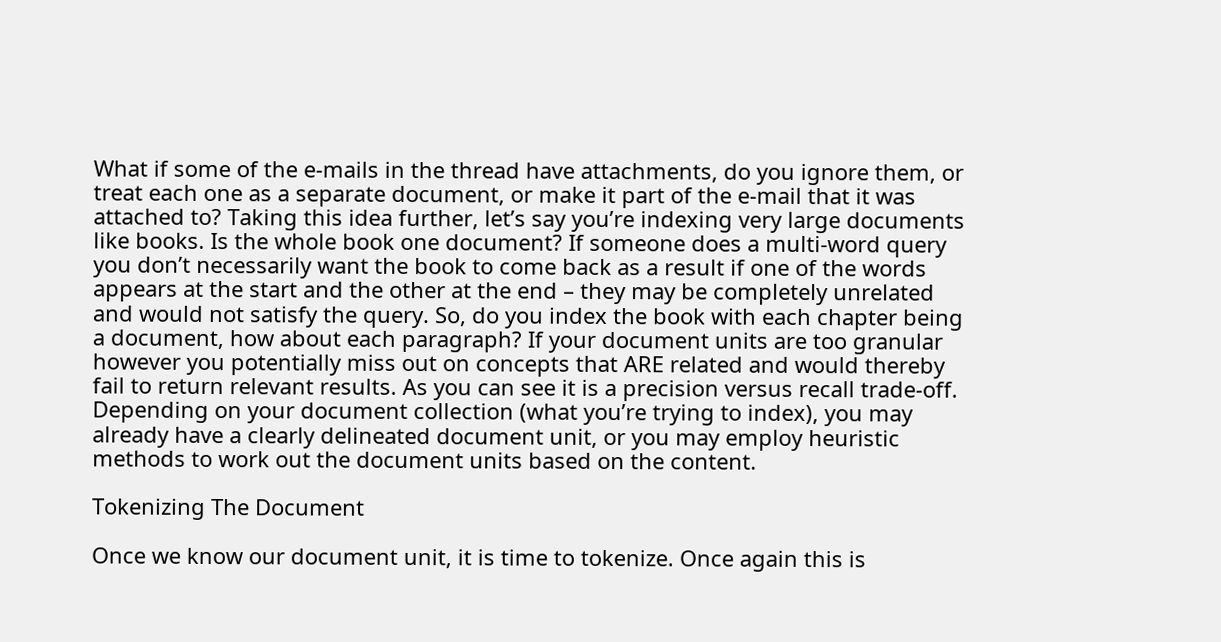What if some of the e-mails in the thread have attachments, do you ignore them, or treat each one as a separate document, or make it part of the e-mail that it was attached to? Taking this idea further, let’s say you’re indexing very large documents like books. Is the whole book one document? If someone does a multi-word query you don’t necessarily want the book to come back as a result if one of the words appears at the start and the other at the end – they may be completely unrelated and would not satisfy the query. So, do you index the book with each chapter being a document, how about each paragraph? If your document units are too granular however you potentially miss out on concepts that ARE related and would thereby fail to return relevant results. As you can see it is a precision versus recall trade-off. Depending on your document collection (what you’re trying to index), you may already have a clearly delineated document unit, or you may employ heuristic methods to work out the document units based on the content.

Tokenizing The Document

Once we know our document unit, it is time to tokenize. Once again this is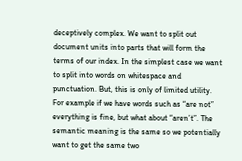deceptively complex. We want to split out document units into parts that will form the terms of our index. In the simplest case we want to split into words on whitespace and punctuation. But, this is only of limited utility. For example if we have words such as “are not” everything is fine, but what about “aren’t”. The semantic meaning is the same so we potentially want to get the same two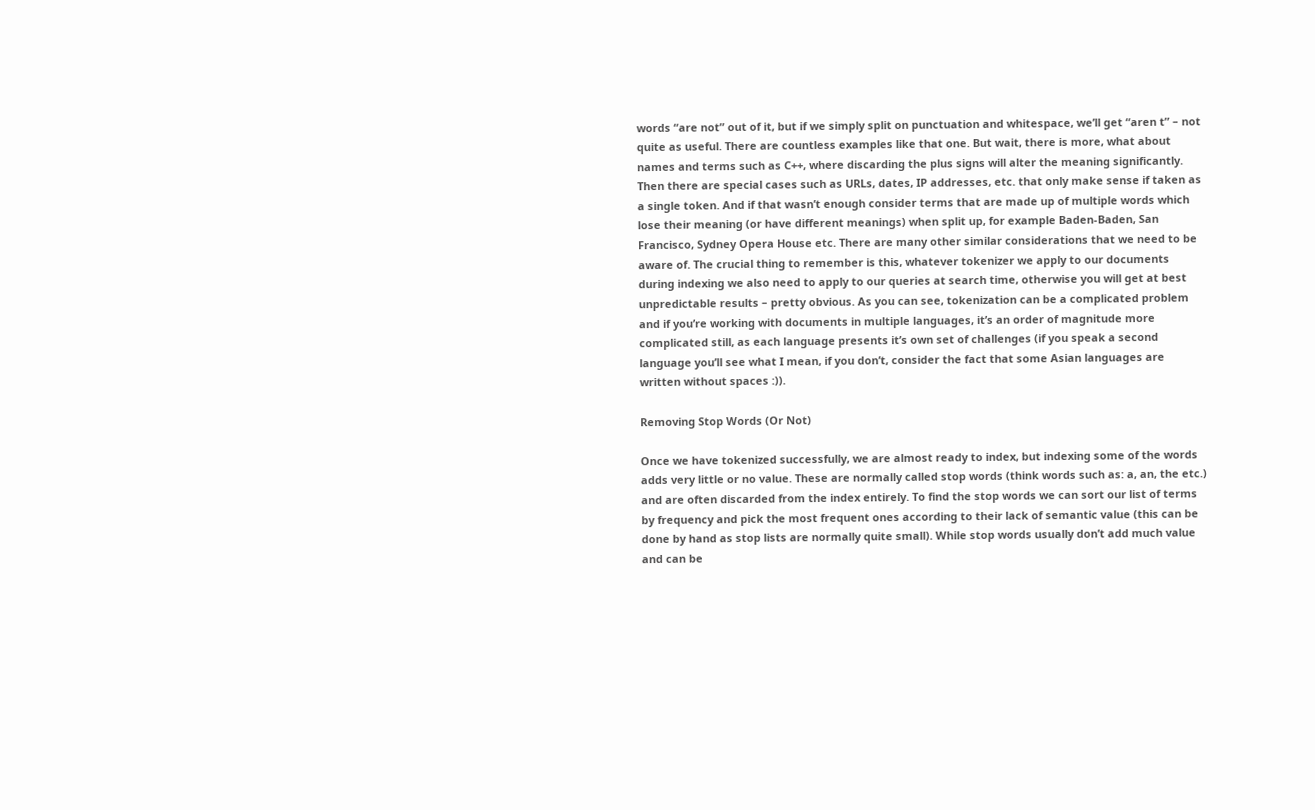words “are not” out of it, but if we simply split on punctuation and whitespace, we’ll get “aren t” – not quite as useful. There are countless examples like that one. But wait, there is more, what about names and terms such as C++, where discarding the plus signs will alter the meaning significantly. Then there are special cases such as URLs, dates, IP addresses, etc. that only make sense if taken as a single token. And if that wasn’t enough consider terms that are made up of multiple words which lose their meaning (or have different meanings) when split up, for example Baden-Baden, San Francisco, Sydney Opera House etc. There are many other similar considerations that we need to be aware of. The crucial thing to remember is this, whatever tokenizer we apply to our documents during indexing we also need to apply to our queries at search time, otherwise you will get at best unpredictable results – pretty obvious. As you can see, tokenization can be a complicated problem and if you’re working with documents in multiple languages, it’s an order of magnitude more complicated still, as each language presents it’s own set of challenges (if you speak a second language you’ll see what I mean, if you don’t, consider the fact that some Asian languages are written without spaces :)).

Removing Stop Words (Or Not)

Once we have tokenized successfully, we are almost ready to index, but indexing some of the words adds very little or no value. These are normally called stop words (think words such as: a, an, the etc.) and are often discarded from the index entirely. To find the stop words we can sort our list of terms by frequency and pick the most frequent ones according to their lack of semantic value (this can be done by hand as stop lists are normally quite small). While stop words usually don’t add much value and can be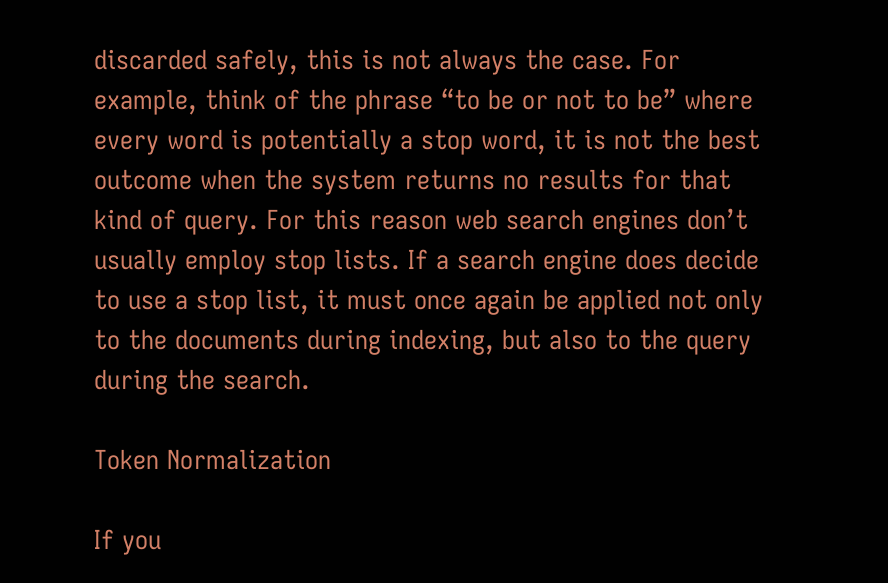discarded safely, this is not always the case. For example, think of the phrase “to be or not to be” where every word is potentially a stop word, it is not the best outcome when the system returns no results for that kind of query. For this reason web search engines don’t usually employ stop lists. If a search engine does decide to use a stop list, it must once again be applied not only to the documents during indexing, but also to the query during the search.

Token Normalization

If you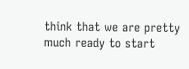think that we are pretty much ready to start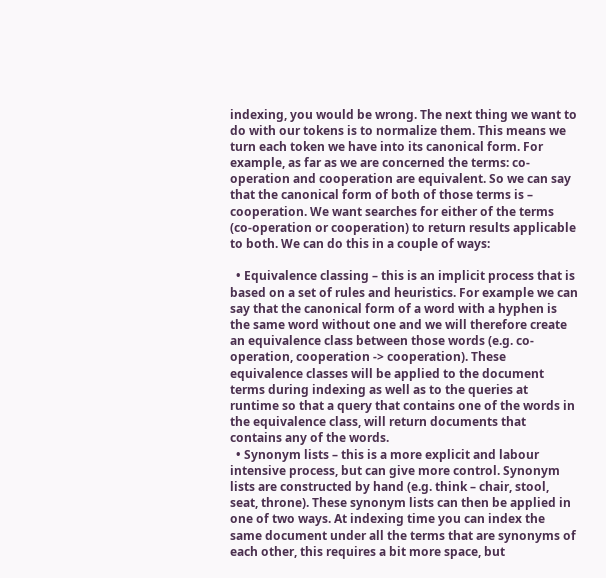indexing, you would be wrong. The next thing we want to do with our tokens is to normalize them. This means we turn each token we have into its canonical form. For example, as far as we are concerned the terms: co-operation and cooperation are equivalent. So we can say that the canonical form of both of those terms is – cooperation. We want searches for either of the terms (co-operation or cooperation) to return results applicable to both. We can do this in a couple of ways:

  • Equivalence classing – this is an implicit process that is based on a set of rules and heuristics. For example we can say that the canonical form of a word with a hyphen is the same word without one and we will therefore create an equivalence class between those words (e.g. co-operation, cooperation -> cooperation). These equivalence classes will be applied to the document terms during indexing as well as to the queries at runtime so that a query that contains one of the words in the equivalence class, will return documents that contains any of the words.
  • Synonym lists – this is a more explicit and labour intensive process, but can give more control. Synonym lists are constructed by hand (e.g. think – chair, stool, seat, throne). These synonym lists can then be applied in one of two ways. At indexing time you can index the same document under all the terms that are synonyms of each other, this requires a bit more space, but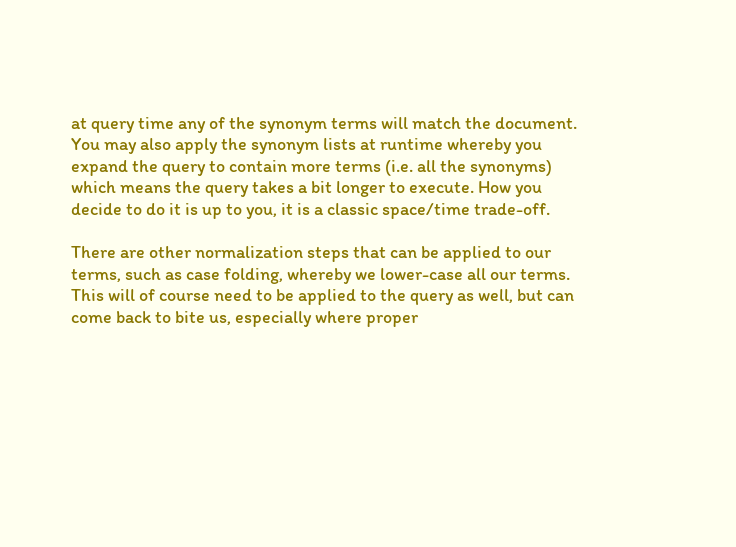at query time any of the synonym terms will match the document. You may also apply the synonym lists at runtime whereby you expand the query to contain more terms (i.e. all the synonyms) which means the query takes a bit longer to execute. How you decide to do it is up to you, it is a classic space/time trade-off.

There are other normalization steps that can be applied to our terms, such as case folding, whereby we lower-case all our terms. This will of course need to be applied to the query as well, but can come back to bite us, especially where proper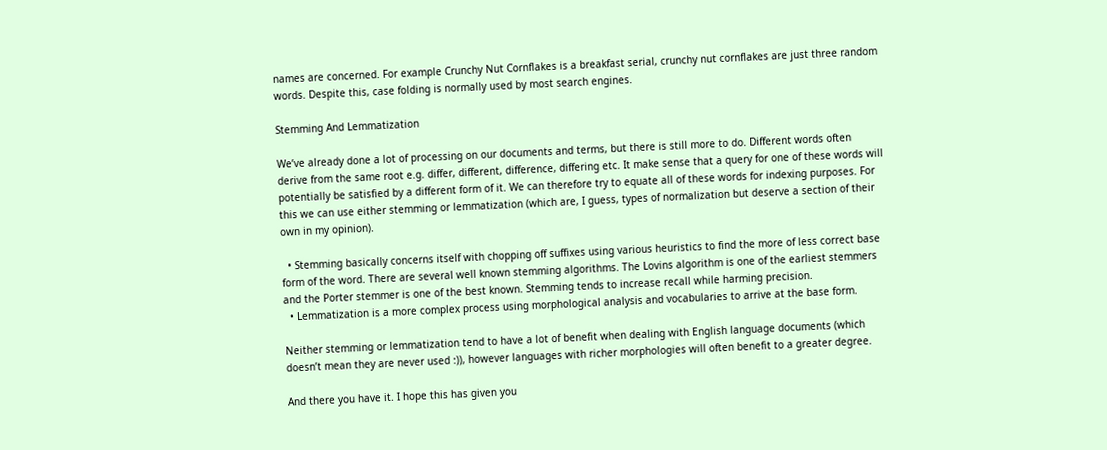names are concerned. For example Crunchy Nut Cornflakes is a breakfast serial, crunchy nut cornflakes are just three random words. Despite this, case folding is normally used by most search engines.

Stemming And Lemmatization

We’ve already done a lot of processing on our documents and terms, but there is still more to do. Different words often derive from the same root e.g. differ, different, difference, differing etc. It make sense that a query for one of these words will potentially be satisfied by a different form of it. We can therefore try to equate all of these words for indexing purposes. For this we can use either stemming or lemmatization (which are, I guess, types of normalization but deserve a section of their own in my opinion).

  • Stemming basically concerns itself with chopping off suffixes using various heuristics to find the more of less correct base form of the word. There are several well known stemming algorithms. The Lovins algorithm is one of the earliest stemmers and the Porter stemmer is one of the best known. Stemming tends to increase recall while harming precision.
  • Lemmatization is a more complex process using morphological analysis and vocabularies to arrive at the base form.

Neither stemming or lemmatization tend to have a lot of benefit when dealing with English language documents (which doesn’t mean they are never used :)), however languages with richer morphologies will often benefit to a greater degree.

And there you have it. I hope this has given you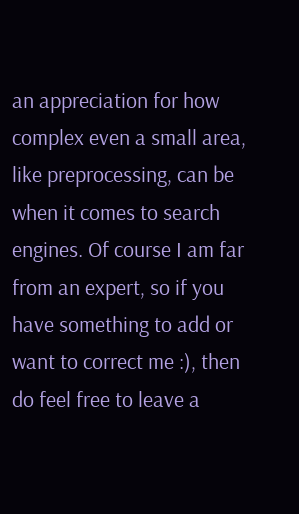an appreciation for how complex even a small area, like preprocessing, can be when it comes to search engines. Of course I am far from an expert, so if you have something to add or want to correct me :), then do feel free to leave a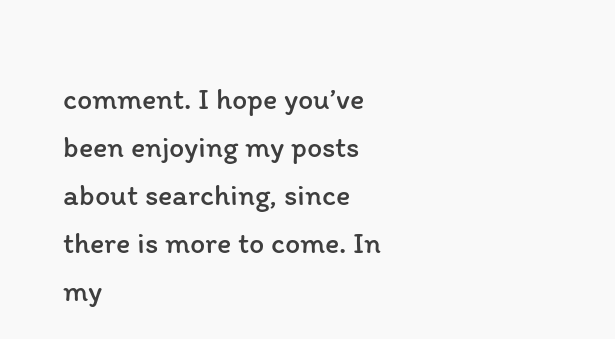comment. I hope you’ve been enjoying my posts about searching, since there is more to come. In my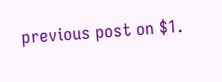previous post on $1.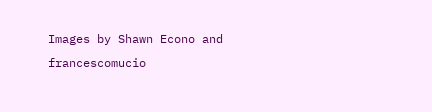Images by Shawn Econo and francescomucio